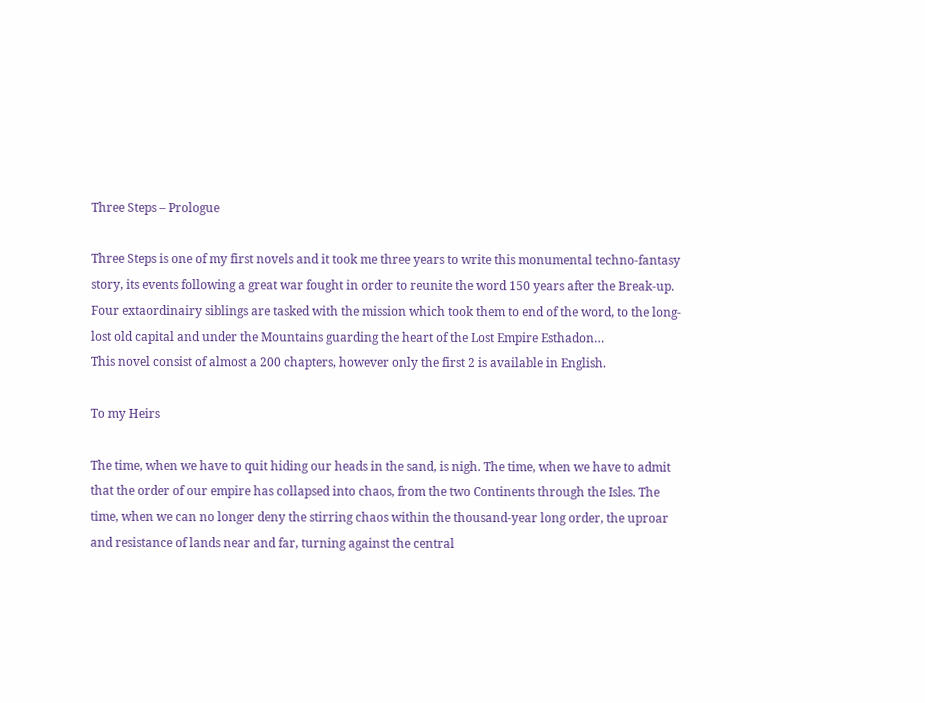Three Steps – Prologue

Three Steps is one of my first novels and it took me three years to write this monumental techno-fantasy story, its events following a great war fought in order to reunite the word 150 years after the Break-up. Four extaordinairy siblings are tasked with the mission which took them to end of the word, to the long-lost old capital and under the Mountains guarding the heart of the Lost Empire Esthadon…
This novel consist of almost a 200 chapters, however only the first 2 is available in English.

To my Heirs

The time, when we have to quit hiding our heads in the sand, is nigh. The time, when we have to admit that the order of our empire has collapsed into chaos, from the two Continents through the Isles. The time, when we can no longer deny the stirring chaos within the thousand-year long order, the uproar and resistance of lands near and far, turning against the central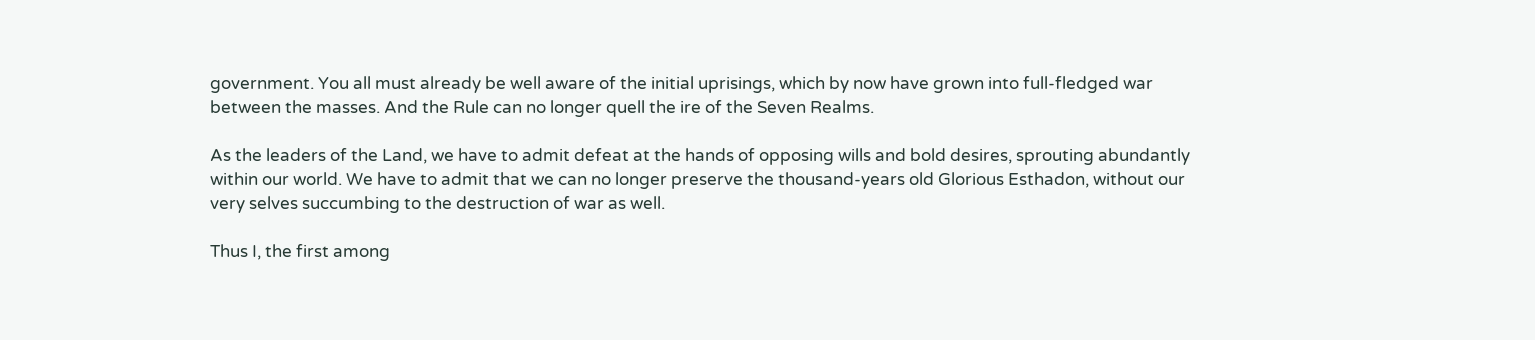government. You all must already be well aware of the initial uprisings, which by now have grown into full-fledged war between the masses. And the Rule can no longer quell the ire of the Seven Realms.

As the leaders of the Land, we have to admit defeat at the hands of opposing wills and bold desires, sprouting abundantly within our world. We have to admit that we can no longer preserve the thousand-years old Glorious Esthadon, without our very selves succumbing to the destruction of war as well.

Thus I, the first among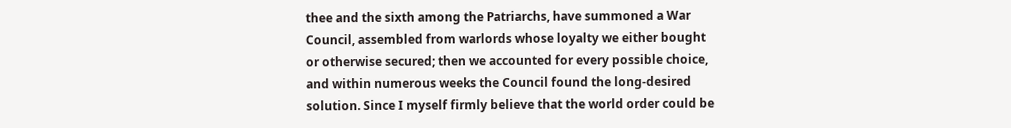thee and the sixth among the Patriarchs, have summoned a War Council, assembled from warlords whose loyalty we either bought or otherwise secured; then we accounted for every possible choice, and within numerous weeks the Council found the long-desired solution. Since I myself firmly believe that the world order could be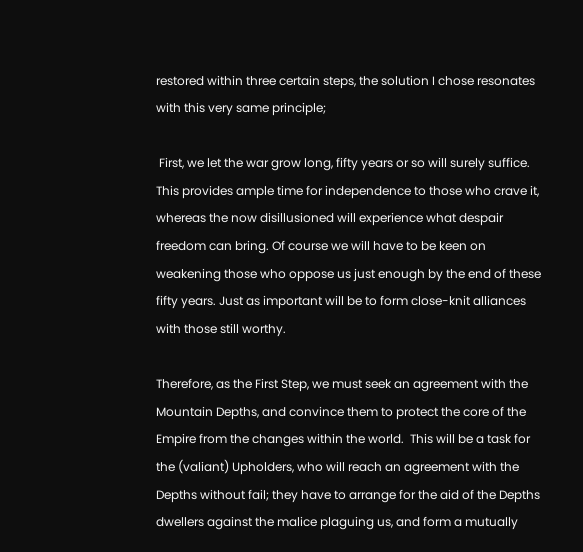restored within three certain steps, the solution I chose resonates with this very same principle;

 First, we let the war grow long, fifty years or so will surely suffice. This provides ample time for independence to those who crave it, whereas the now disillusioned will experience what despair freedom can bring. Of course we will have to be keen on weakening those who oppose us just enough by the end of these fifty years. Just as important will be to form close-knit alliances with those still worthy.

Therefore, as the First Step, we must seek an agreement with the Mountain Depths, and convince them to protect the core of the Empire from the changes within the world.  This will be a task for the (valiant) Upholders, who will reach an agreement with the Depths without fail; they have to arrange for the aid of the Depths dwellers against the malice plaguing us, and form a mutually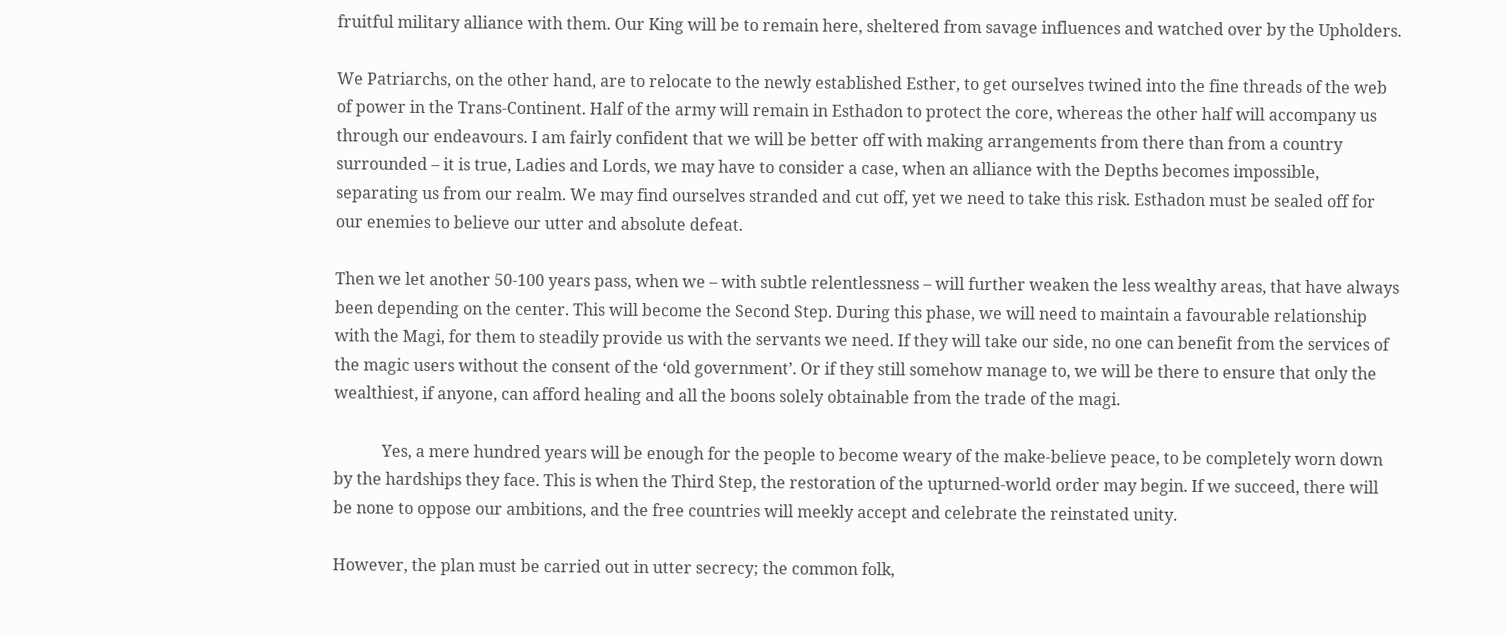fruitful military alliance with them. Our King will be to remain here, sheltered from savage influences and watched over by the Upholders.

We Patriarchs, on the other hand, are to relocate to the newly established Esther, to get ourselves twined into the fine threads of the web of power in the Trans-Continent. Half of the army will remain in Esthadon to protect the core, whereas the other half will accompany us through our endeavours. I am fairly confident that we will be better off with making arrangements from there than from a country surrounded – it is true, Ladies and Lords, we may have to consider a case, when an alliance with the Depths becomes impossible, separating us from our realm. We may find ourselves stranded and cut off, yet we need to take this risk. Esthadon must be sealed off for our enemies to believe our utter and absolute defeat.

Then we let another 50-100 years pass, when we – with subtle relentlessness – will further weaken the less wealthy areas, that have always been depending on the center. This will become the Second Step. During this phase, we will need to maintain a favourable relationship with the Magi, for them to steadily provide us with the servants we need. If they will take our side, no one can benefit from the services of the magic users without the consent of the ‘old government’. Or if they still somehow manage to, we will be there to ensure that only the wealthiest, if anyone, can afford healing and all the boons solely obtainable from the trade of the magi.

            Yes, a mere hundred years will be enough for the people to become weary of the make-believe peace, to be completely worn down by the hardships they face. This is when the Third Step, the restoration of the upturned-world order may begin. If we succeed, there will be none to oppose our ambitions, and the free countries will meekly accept and celebrate the reinstated unity.

However, the plan must be carried out in utter secrecy; the common folk,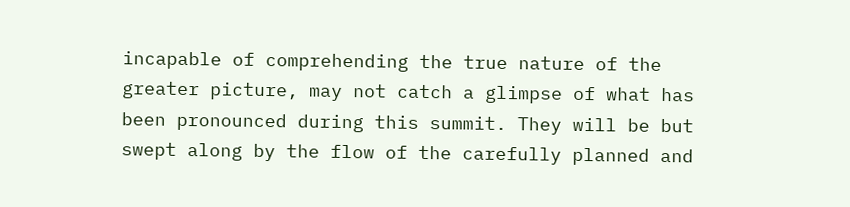incapable of comprehending the true nature of the greater picture, may not catch a glimpse of what has been pronounced during this summit. They will be but swept along by the flow of the carefully planned and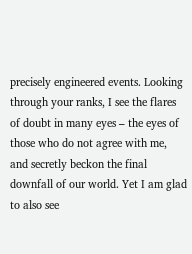precisely engineered events. Looking through your ranks, I see the flares of doubt in many eyes – the eyes of those who do not agree with me, and secretly beckon the final downfall of our world. Yet I am glad to also see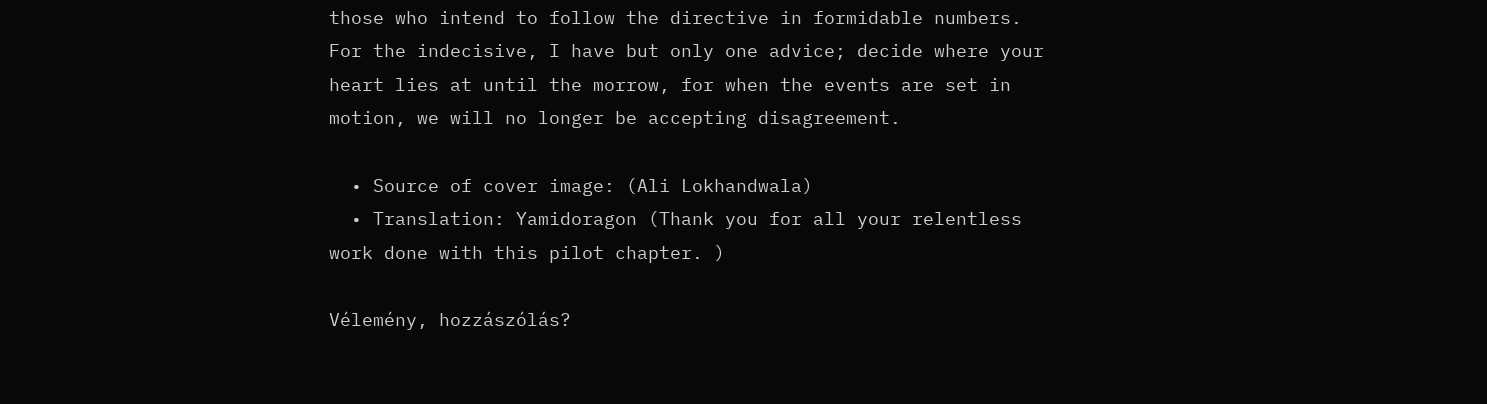those who intend to follow the directive in formidable numbers. For the indecisive, I have but only one advice; decide where your heart lies at until the morrow, for when the events are set in motion, we will no longer be accepting disagreement.

  • Source of cover image: (Ali Lokhandwala)
  • Translation: Yamidoragon (Thank you for all your relentless work done with this pilot chapter. )

Vélemény, hozzászólás?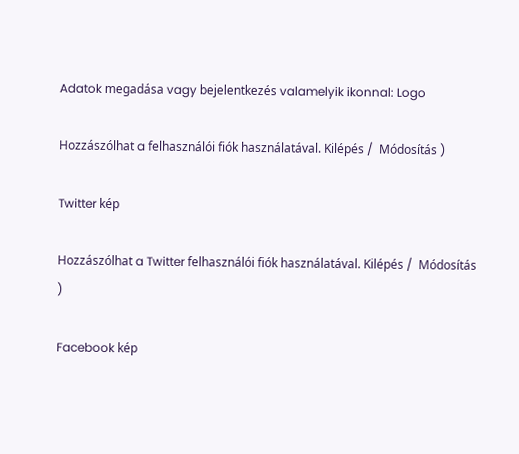Adatok megadása vagy bejelentkezés valamelyik ikonnal: Logo

Hozzászólhat a felhasználói fiók használatával. Kilépés /  Módosítás )

Twitter kép

Hozzászólhat a Twitter felhasználói fiók használatával. Kilépés /  Módosítás )

Facebook kép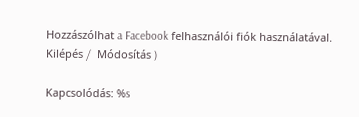Hozzászólhat a Facebook felhasználói fiók használatával. Kilépés /  Módosítás )

Kapcsolódás: %s